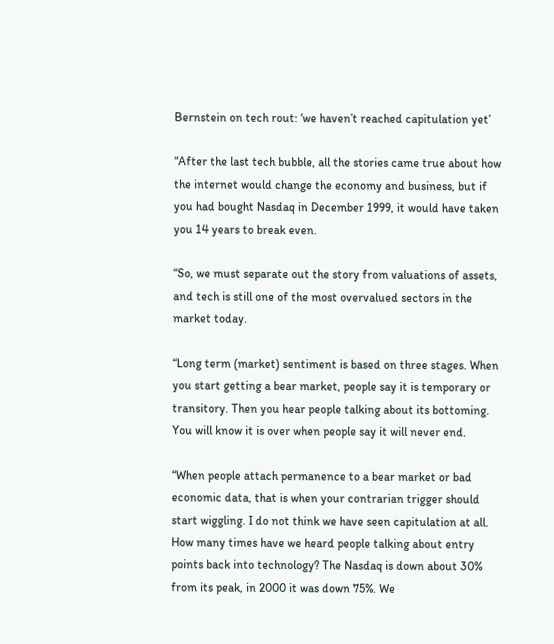Bernstein on tech rout: ‘we haven’t reached capitulation yet’

“After the last tech bubble, all the stories came true about how the internet would change the economy and business, but if you had bought Nasdaq in December 1999, it would have taken you 14 years to break even.

“So, we must separate out the story from valuations of assets, and tech is still one of the most overvalued sectors in the market today.

“Long term (market) sentiment is based on three stages. When you start getting a bear market, people say it is temporary or transitory. Then you hear people talking about its bottoming. You will know it is over when people say it will never end.

“When people attach permanence to a bear market or bad economic data, that is when your contrarian trigger should start wiggling. I do not think we have seen capitulation at all. How many times have we heard people talking about entry points back into technology? The Nasdaq is down about 30% from its peak, in 2000 it was down 75%. We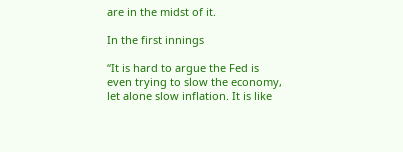are in the midst of it.

In the first innings

“It is hard to argue the Fed is even trying to slow the economy, let alone slow inflation. It is like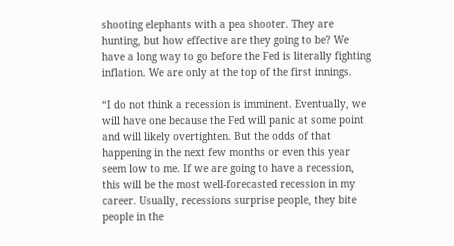shooting elephants with a pea shooter. They are hunting, but how effective are they going to be? We have a long way to go before the Fed is literally fighting inflation. We are only at the top of the first innings.

“I do not think a recession is imminent. Eventually, we will have one because the Fed will panic at some point and will likely overtighten. But the odds of that happening in the next few months or even this year seem low to me. If we are going to have a recession, this will be the most well-forecasted recession in my career. Usually, recessions surprise people, they bite people in the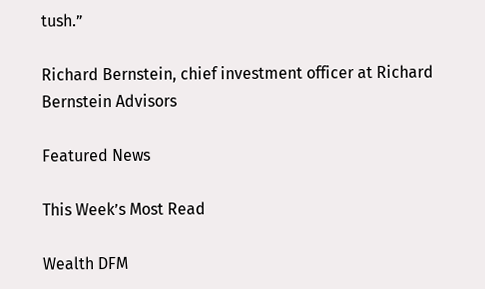tush.”

Richard Bernstein, chief investment officer at Richard Bernstein Advisors

Featured News

This Week’s Most Read

Wealth DFM